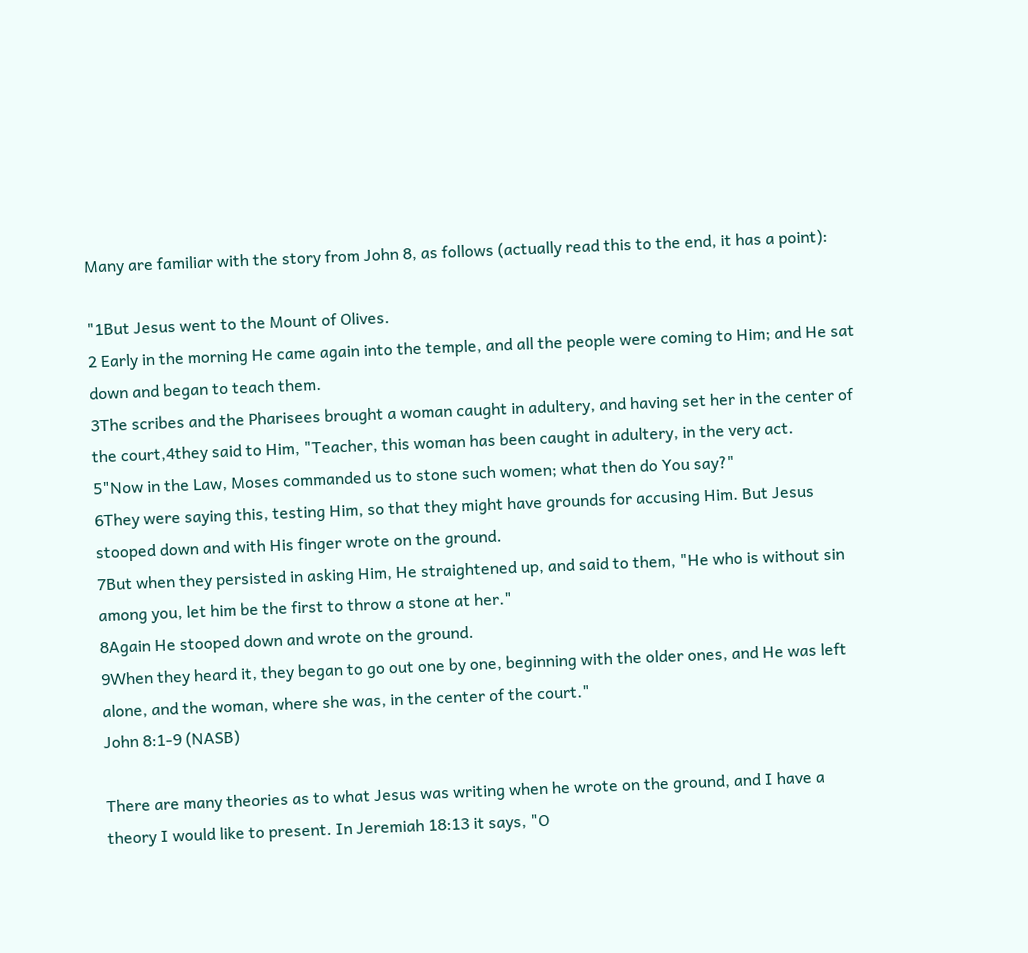Many are familiar with the story from John 8, as follows (actually read this to the end, it has a point):

"1But Jesus went to the Mount of Olives.
2 Early in the morning He came again into the temple, and all the people were coming to Him; and He sat down and began to teach them.
3The scribes and the Pharisees brought a woman caught in adultery, and having set her in the center of the court,4they said to Him, "Teacher, this woman has been caught in adultery, in the very act.
5"Now in the Law, Moses commanded us to stone such women; what then do You say?"
6They were saying this, testing Him, so that they might have grounds for accusing Him. But Jesus stooped down and with His finger wrote on the ground.
7But when they persisted in asking Him, He straightened up, and said to them, "He who is without sin among you, let him be the first to throw a stone at her."
8Again He stooped down and wrote on the ground.
9When they heard it, they began to go out one by one, beginning with the older ones, and He was left alone, and the woman, where she was, in the center of the court."
John 8:1-9 (NASB)

There are many theories as to what Jesus was writing when he wrote on the ground, and I have a theory I would like to present. In Jeremiah 18:13 it says, "O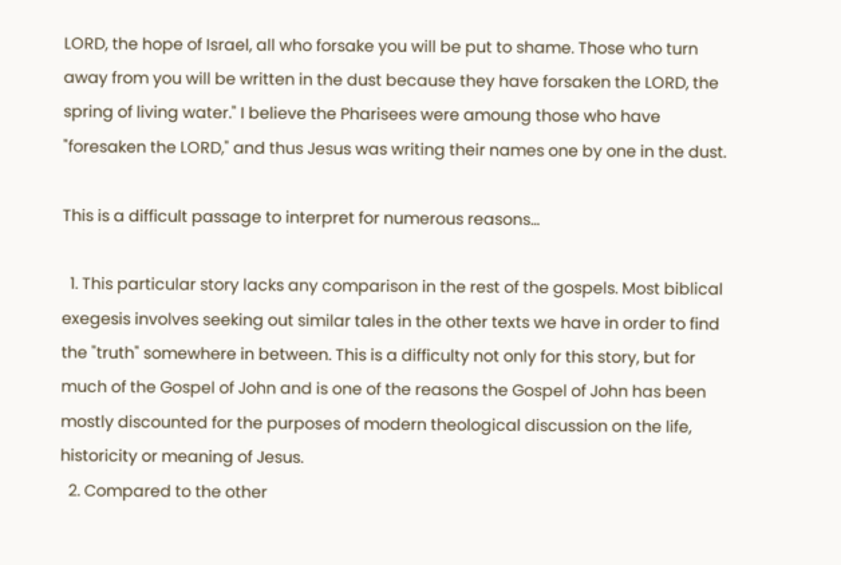LORD, the hope of Israel, all who forsake you will be put to shame. Those who turn away from you will be written in the dust because they have forsaken the LORD, the spring of living water." I believe the Pharisees were amoung those who have "foresaken the LORD," and thus Jesus was writing their names one by one in the dust.

This is a difficult passage to interpret for numerous reasons...

  1. This particular story lacks any comparison in the rest of the gospels. Most biblical exegesis involves seeking out similar tales in the other texts we have in order to find the "truth" somewhere in between. This is a difficulty not only for this story, but for much of the Gospel of John and is one of the reasons the Gospel of John has been mostly discounted for the purposes of modern theological discussion on the life, historicity or meaning of Jesus.
  2. Compared to the other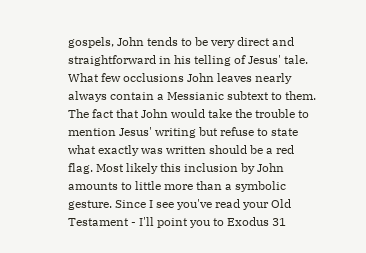gospels, John tends to be very direct and straightforward in his telling of Jesus' tale. What few occlusions John leaves nearly always contain a Messianic subtext to them. The fact that John would take the trouble to mention Jesus' writing but refuse to state what exactly was written should be a red flag. Most likely this inclusion by John amounts to little more than a symbolic gesture. Since I see you've read your Old Testament - I'll point you to Exodus 31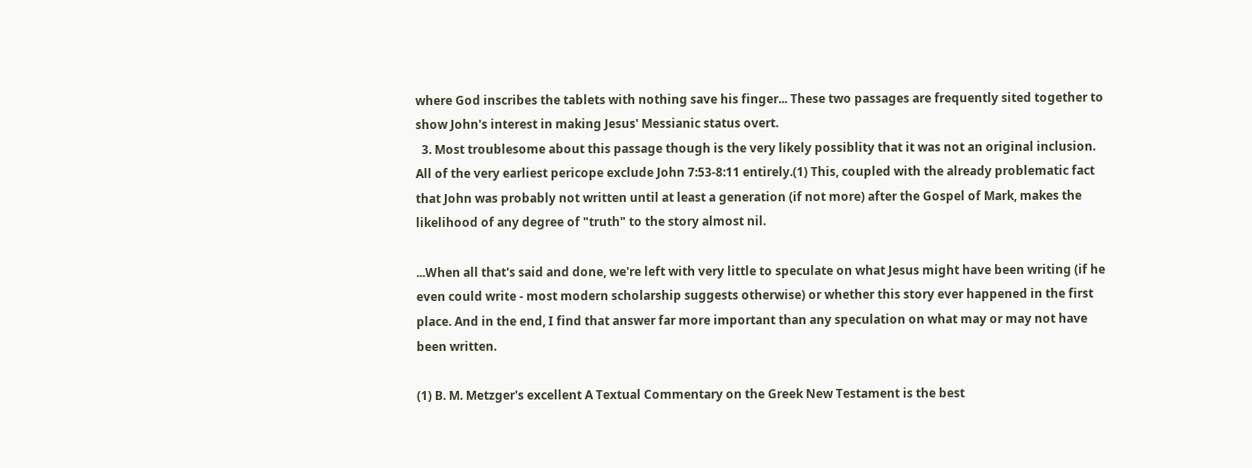where God inscribes the tablets with nothing save his finger... These two passages are frequently sited together to show John's interest in making Jesus' Messianic status overt.
  3. Most troublesome about this passage though is the very likely possiblity that it was not an original inclusion. All of the very earliest pericope exclude John 7:53-8:11 entirely.(1) This, coupled with the already problematic fact that John was probably not written until at least a generation (if not more) after the Gospel of Mark, makes the likelihood of any degree of "truth" to the story almost nil.

...When all that's said and done, we're left with very little to speculate on what Jesus might have been writing (if he even could write - most modern scholarship suggests otherwise) or whether this story ever happened in the first place. And in the end, I find that answer far more important than any speculation on what may or may not have been written.

(1) B. M. Metzger's excellent A Textual Commentary on the Greek New Testament is the best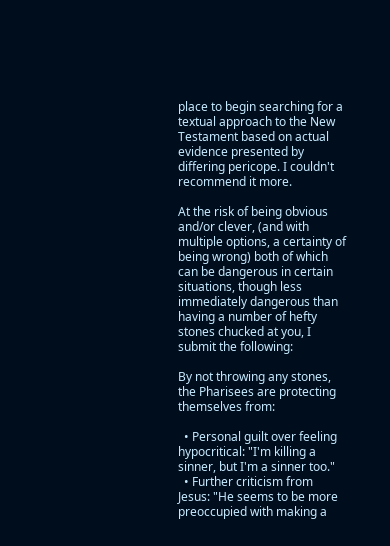place to begin searching for a textual approach to the New Testament based on actual evidence presented by differing pericope. I couldn't recommend it more.

At the risk of being obvious and/or clever, (and with multiple options, a certainty of being wrong) both of which can be dangerous in certain situations, though less immediately dangerous than having a number of hefty stones chucked at you, I submit the following:

By not throwing any stones, the Pharisees are protecting themselves from:

  • Personal guilt over feeling hypocritical: "I'm killing a sinner, but I'm a sinner too."
  • Further criticism from Jesus: "He seems to be more preoccupied with making a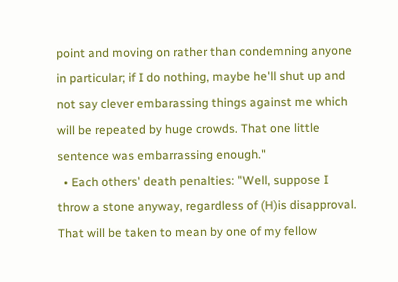point and moving on rather than condemning anyone in particular; if I do nothing, maybe he'll shut up and not say clever embarassing things against me which will be repeated by huge crowds. That one little sentence was embarrassing enough."
  • Each others' death penalties: "Well, suppose I throw a stone anyway, regardless of (H)is disapproval. That will be taken to mean by one of my fellow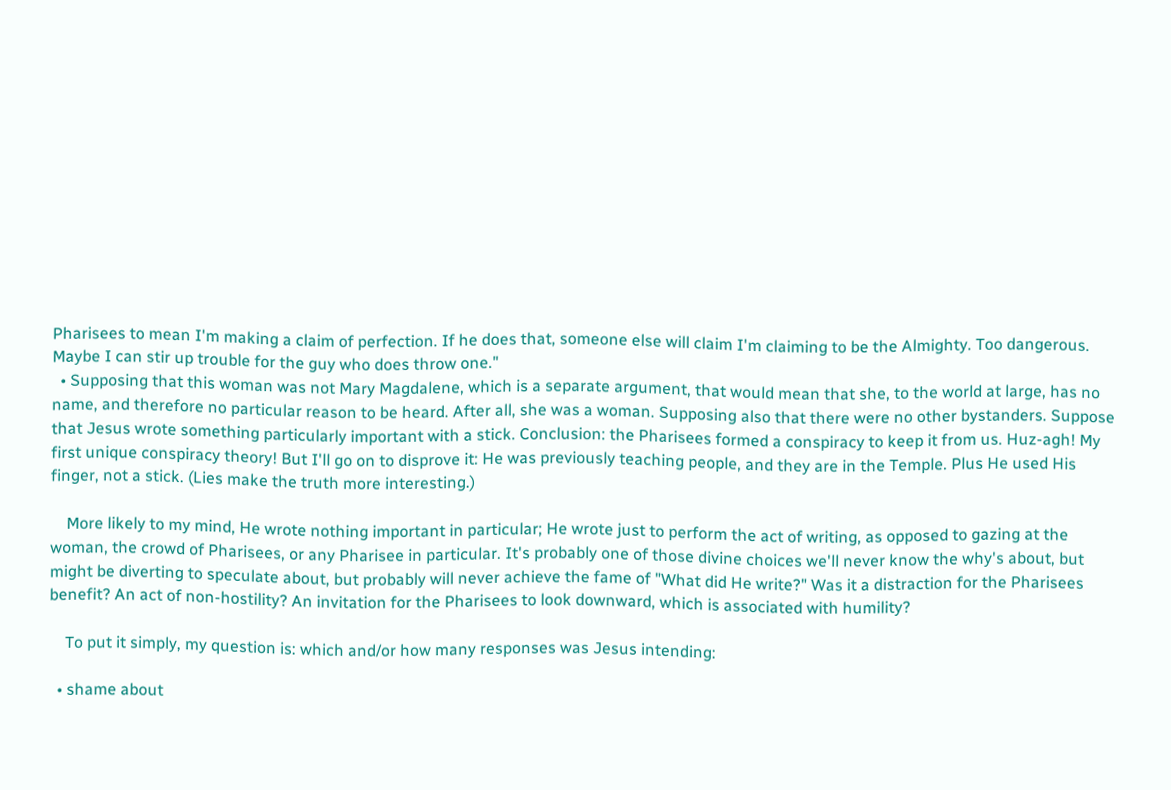Pharisees to mean I'm making a claim of perfection. If he does that, someone else will claim I'm claiming to be the Almighty. Too dangerous. Maybe I can stir up trouble for the guy who does throw one."
  • Supposing that this woman was not Mary Magdalene, which is a separate argument, that would mean that she, to the world at large, has no name, and therefore no particular reason to be heard. After all, she was a woman. Supposing also that there were no other bystanders. Suppose that Jesus wrote something particularly important with a stick. Conclusion: the Pharisees formed a conspiracy to keep it from us. Huz-agh! My first unique conspiracy theory! But I'll go on to disprove it: He was previously teaching people, and they are in the Temple. Plus He used His finger, not a stick. (Lies make the truth more interesting.)

    More likely to my mind, He wrote nothing important in particular; He wrote just to perform the act of writing, as opposed to gazing at the woman, the crowd of Pharisees, or any Pharisee in particular. It's probably one of those divine choices we'll never know the why's about, but might be diverting to speculate about, but probably will never achieve the fame of "What did He write?" Was it a distraction for the Pharisees benefit? An act of non-hostility? An invitation for the Pharisees to look downward, which is associated with humility?

    To put it simply, my question is: which and/or how many responses was Jesus intending:

  • shame about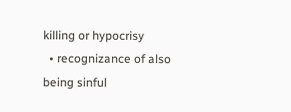killing or hypocrisy
  • recognizance of also being sinful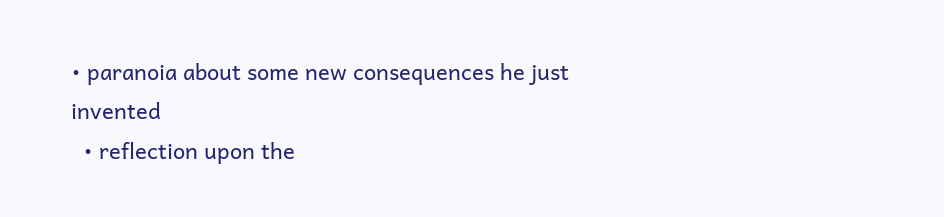• paranoia about some new consequences he just invented
  • reflection upon the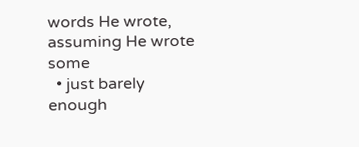words He wrote, assuming He wrote some
  • just barely enough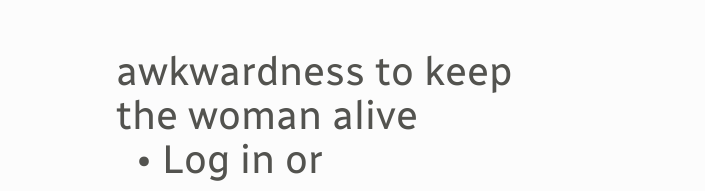awkwardness to keep the woman alive
  • Log in or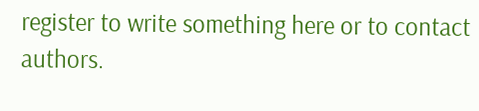register to write something here or to contact authors.